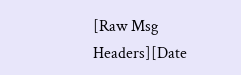[Raw Msg Headers][Date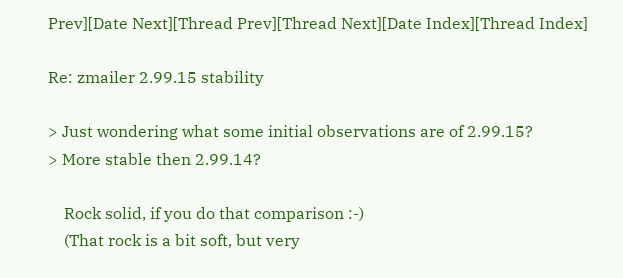Prev][Date Next][Thread Prev][Thread Next][Date Index][Thread Index]

Re: zmailer 2.99.15 stability

> Just wondering what some initial observations are of 2.99.15?
> More stable then 2.99.14?

    Rock solid, if you do that comparison :-)
    (That rock is a bit soft, but very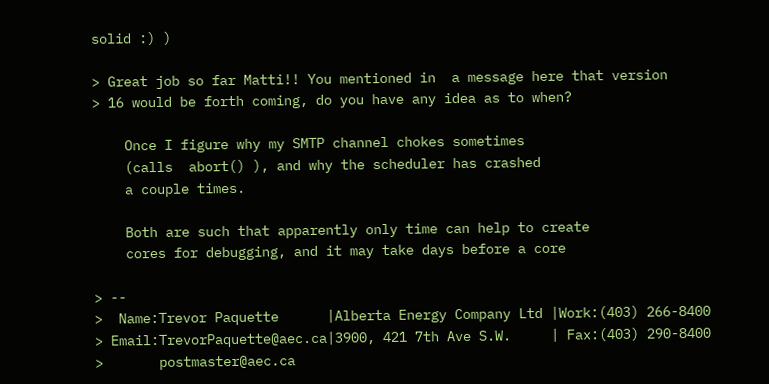solid :) )

> Great job so far Matti!! You mentioned in  a message here that version
> 16 would be forth coming, do you have any idea as to when?

    Once I figure why my SMTP channel chokes sometimes
    (calls  abort() ), and why the scheduler has crashed
    a couple times.

    Both are such that apparently only time can help to create
    cores for debugging, and it may take days before a core

> --
>  Name:Trevor Paquette      |Alberta Energy Company Ltd |Work:(403) 266-8400
> Email:TrevorPaquette@aec.ca|3900, 421 7th Ave S.W.     | Fax:(403) 290-8400
>       postmaster@aec.ca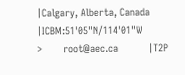|Calgary, Alberta, Canada   |ICBM:51'05"N/114'01"W
>       root@aec.ca          |T2P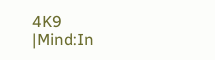4K9                    |Mind:In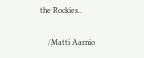the Rockies..

    /Matti Aarnio